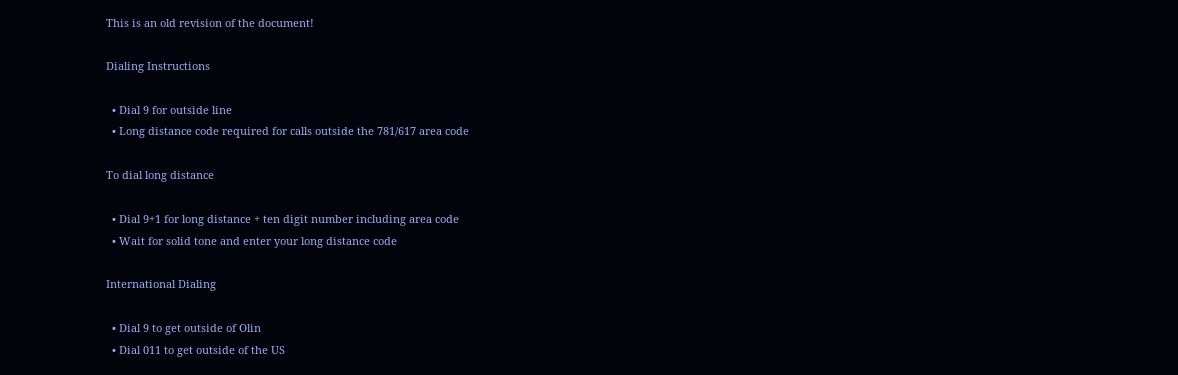This is an old revision of the document!

Dialing Instructions

  • Dial 9 for outside line
  • Long distance code required for calls outside the 781/617 area code

To dial long distance

  • Dial 9+1 for long distance + ten digit number including area code
  • Wait for solid tone and enter your long distance code

International Dialing

  • Dial 9 to get outside of Olin
  • Dial 011 to get outside of the US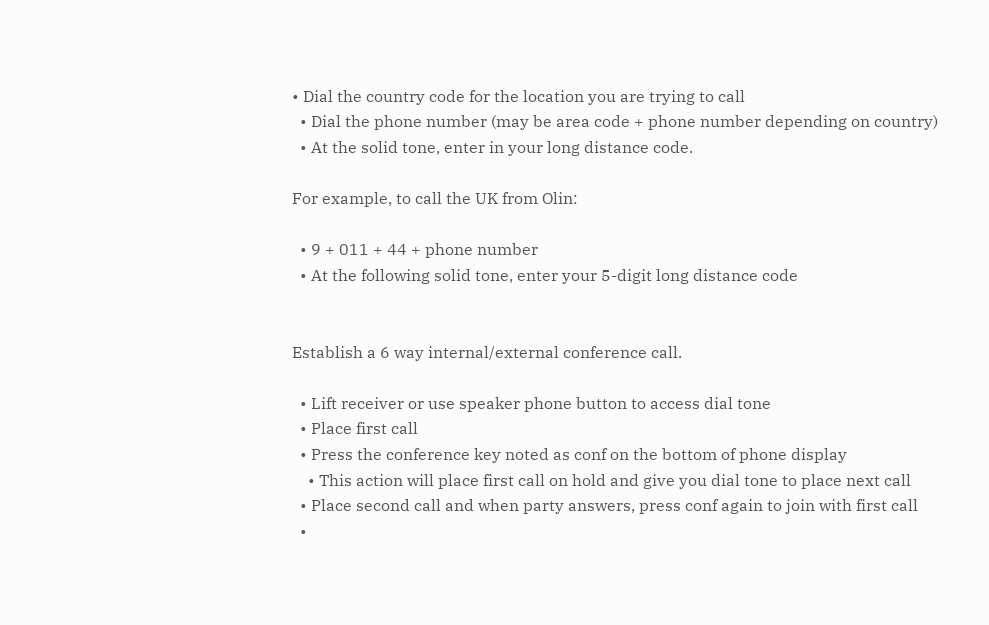• Dial the country code for the location you are trying to call
  • Dial the phone number (may be area code + phone number depending on country)
  • At the solid tone, enter in your long distance code.

For example, to call the UK from Olin:

  • 9 + 011 + 44 + phone number
  • At the following solid tone, enter your 5-digit long distance code


Establish a 6 way internal/external conference call.

  • Lift receiver or use speaker phone button to access dial tone
  • Place first call
  • Press the conference key noted as conf on the bottom of phone display
    • This action will place first call on hold and give you dial tone to place next call
  • Place second call and when party answers, press conf again to join with first call
  •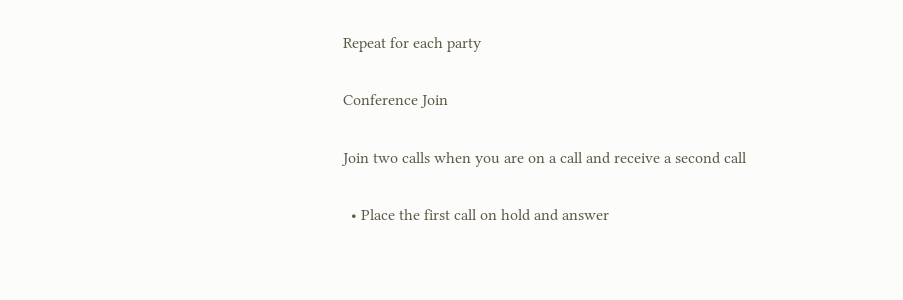Repeat for each party

Conference Join

Join two calls when you are on a call and receive a second call

  • Place the first call on hold and answer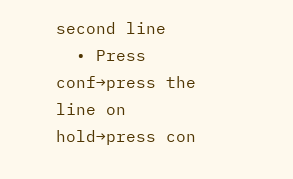second line
  • Press conf→press the line on hold→press con